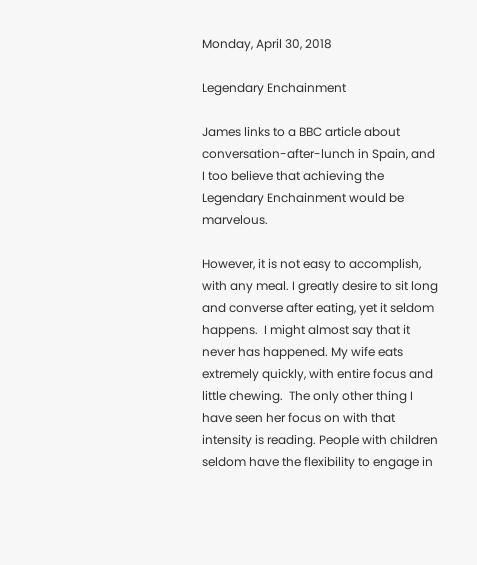Monday, April 30, 2018

Legendary Enchainment

James links to a BBC article about conversation-after-lunch in Spain, and I too believe that achieving the Legendary Enchainment would be marvelous.

However, it is not easy to accomplish, with any meal. I greatly desire to sit long and converse after eating, yet it seldom happens.  I might almost say that it never has happened. My wife eats extremely quickly, with entire focus and little chewing.  The only other thing I have seen her focus on with that intensity is reading. People with children seldom have the flexibility to engage in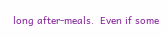long after-meals.  Even if some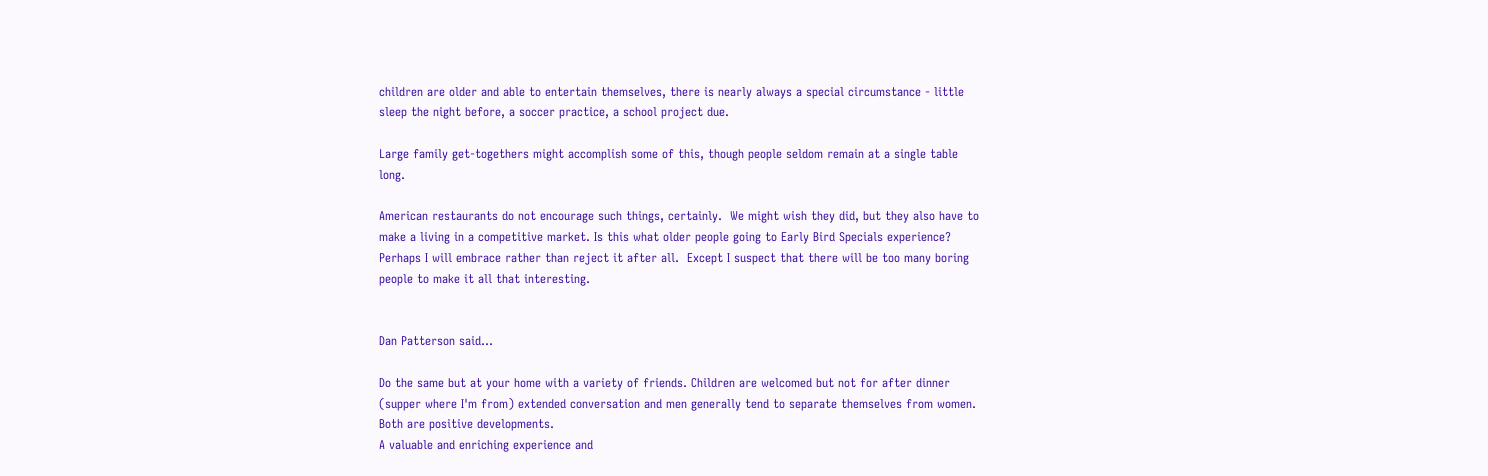children are older and able to entertain themselves, there is nearly always a special circumstance - little sleep the night before, a soccer practice, a school project due.

Large family get-togethers might accomplish some of this, though people seldom remain at a single table long.

American restaurants do not encourage such things, certainly.  We might wish they did, but they also have to make a living in a competitive market. Is this what older people going to Early Bird Specials experience? Perhaps I will embrace rather than reject it after all.  Except I suspect that there will be too many boring people to make it all that interesting.


Dan Patterson said...

Do the same but at your home with a variety of friends. Children are welcomed but not for after dinner (supper where I'm from) extended conversation and men generally tend to separate themselves from women. Both are positive developments.
A valuable and enriching experience and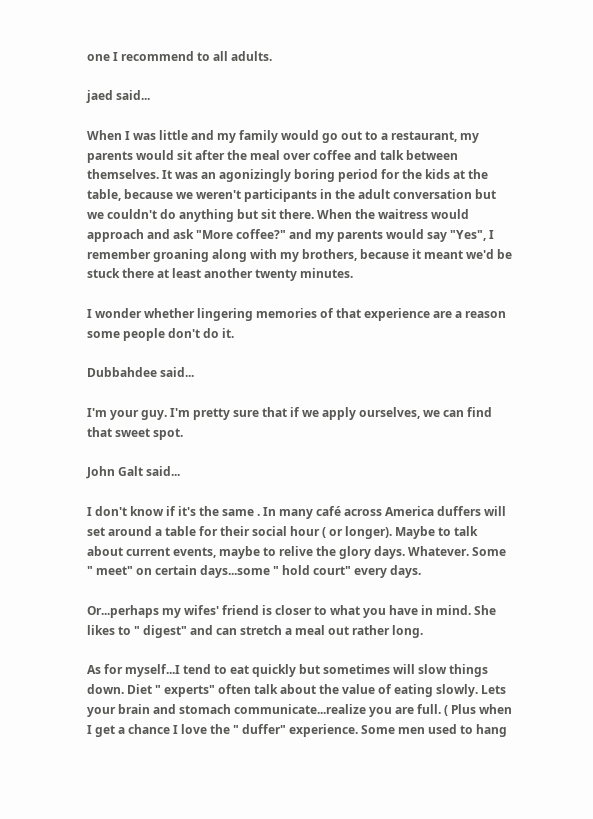one I recommend to all adults.

jaed said...

When I was little and my family would go out to a restaurant, my parents would sit after the meal over coffee and talk between themselves. It was an agonizingly boring period for the kids at the table, because we weren't participants in the adult conversation but we couldn't do anything but sit there. When the waitress would approach and ask "More coffee?" and my parents would say "Yes", I remember groaning along with my brothers, because it meant we'd be stuck there at least another twenty minutes.

I wonder whether lingering memories of that experience are a reason some people don't do it.

Dubbahdee said...

I'm your guy. I'm pretty sure that if we apply ourselves, we can find that sweet spot.

John Galt said...

I don't know if it's the same . In many café across America duffers will set around a table for their social hour ( or longer). Maybe to talk about current events, maybe to relive the glory days. Whatever. Some " meet" on certain days...some " hold court" every days.

Or...perhaps my wifes' friend is closer to what you have in mind. She likes to " digest" and can stretch a meal out rather long.

As for myself...I tend to eat quickly but sometimes will slow things down. Diet " experts" often talk about the value of eating slowly. Lets your brain and stomach communicate...realize you are full. ( Plus when I get a chance I love the " duffer" experience. Some men used to hang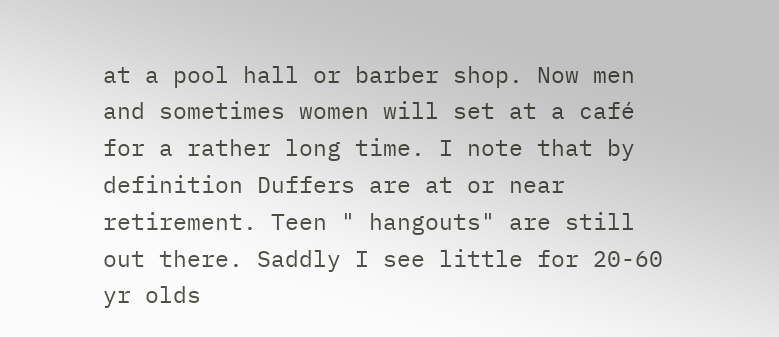at a pool hall or barber shop. Now men and sometimes women will set at a café for a rather long time. I note that by definition Duffers are at or near retirement. Teen " hangouts" are still out there. Saddly I see little for 20-60 yr olds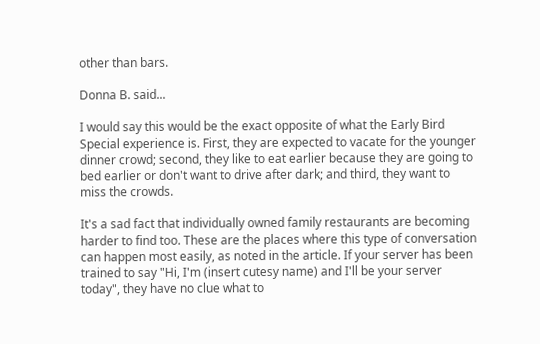other than bars.

Donna B. said...

I would say this would be the exact opposite of what the Early Bird Special experience is. First, they are expected to vacate for the younger dinner crowd; second, they like to eat earlier because they are going to bed earlier or don't want to drive after dark; and third, they want to miss the crowds.

It's a sad fact that individually owned family restaurants are becoming harder to find too. These are the places where this type of conversation can happen most easily, as noted in the article. If your server has been trained to say "Hi, I'm (insert cutesy name) and I'll be your server today", they have no clue what to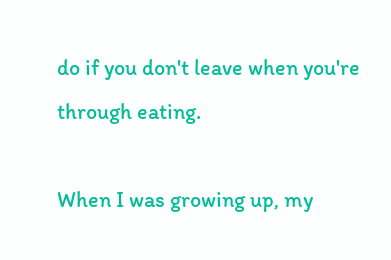do if you don't leave when you're through eating.

When I was growing up, my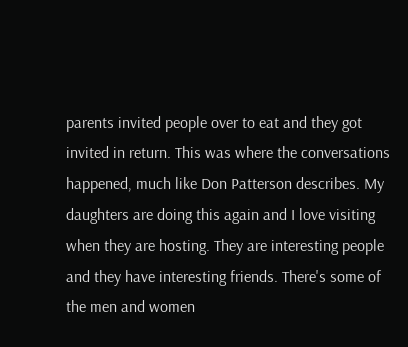parents invited people over to eat and they got invited in return. This was where the conversations happened, much like Don Patterson describes. My daughters are doing this again and I love visiting when they are hosting. They are interesting people and they have interesting friends. There's some of the men and women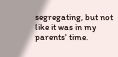segregating, but not like it was in my parents' time.